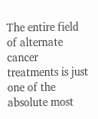The entire field of alternate cancer treatments is just one of the absolute most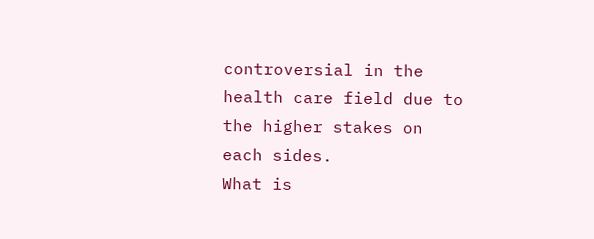controversial in the health care field due to the higher stakes on each sides.
What is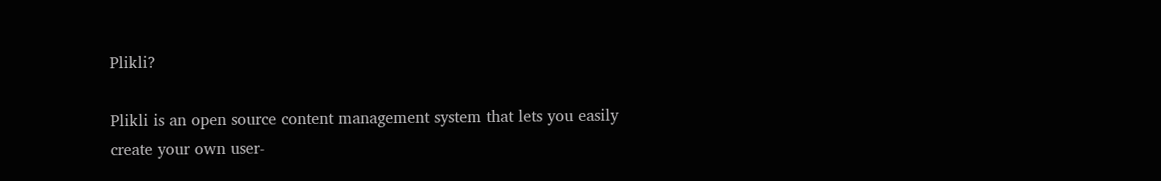Plikli?

Plikli is an open source content management system that lets you easily create your own user-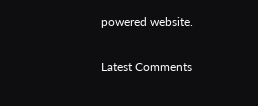powered website.

Latest Comments